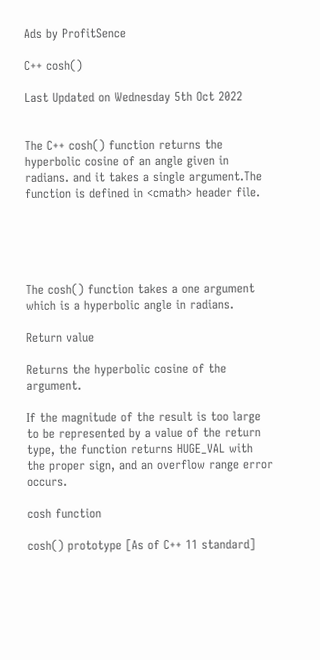Ads by ProfitSence

C++ cosh()

Last Updated on Wednesday 5th Oct 2022


The C++ cosh() function returns the hyperbolic cosine of an angle given in radians. and it takes a single argument.The function is defined in <cmath> header file.





The cosh() function takes a one argument which is a hyperbolic angle in radians.

Return value

Returns the hyperbolic cosine of the argument.

If the magnitude of the result is too large to be represented by a value of the return type, the function returns HUGE_VAL with the proper sign, and an overflow range error occurs.

cosh function

cosh() prototype [As of C++ 11 standard]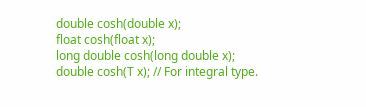double cosh(double x);
float cosh(float x);
long double cosh(long double x);
double cosh(T x); // For integral type.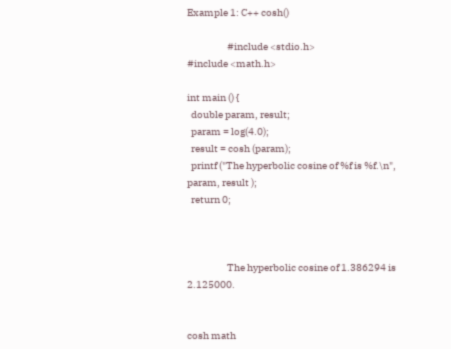Example 1: C++ cosh()

                    #include <stdio.h>
#include <math.h>

int main () {
  double param, result;
  param = log(4.0);
  result = cosh (param);
  printf ("The hyperbolic cosine of %f is %f.\n", param, result );
  return 0;



                    The hyperbolic cosine of 1.386294 is 2.125000.


cosh math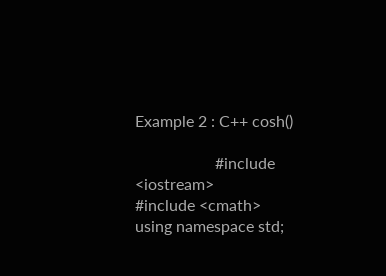Example 2 : C++ cosh()

                    #include <iostream>
#include <cmath>
using namespace std;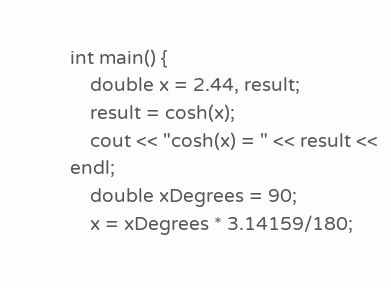int main() {
    double x = 2.44, result;
    result = cosh(x);
    cout << "cosh(x) = " << result << endl;
    double xDegrees = 90;
    x = xDegrees * 3.14159/180;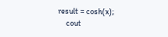result = cosh(x);
    cout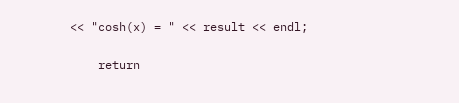<< "cosh(x) = " << result << endl;

    return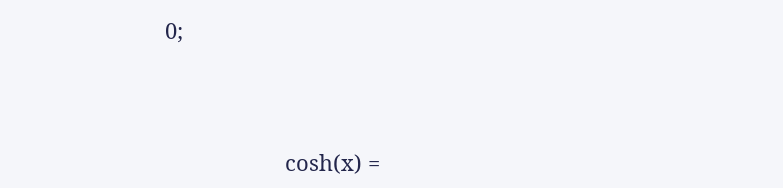0;



                    cosh(x) =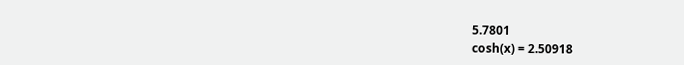5.7801
cosh(x) = 2.50918